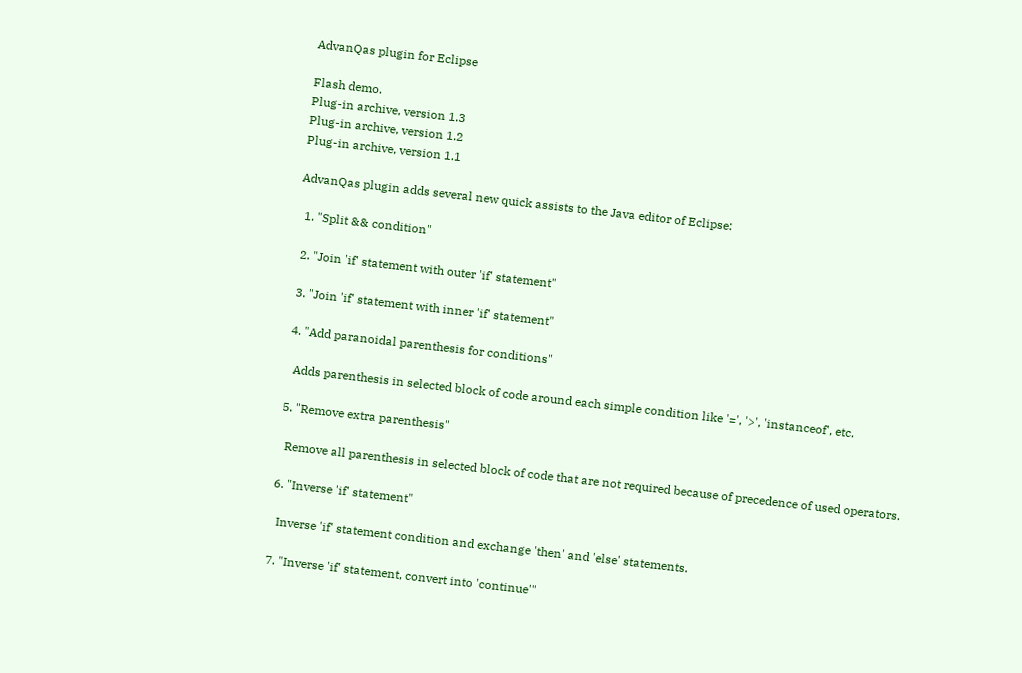AdvanQas plugin for Eclipse

Flash demo.
Plug-in archive, version 1.3
Plug-in archive, version 1.2
Plug-in archive, version 1.1

AdvanQas plugin adds several new quick assists to the Java editor of Eclipse:

  1. "Split && condition"

  2. "Join 'if' statement with outer 'if' statement"

  3. "Join 'if' statement with inner 'if' statement"

  4. "Add paranoidal parenthesis for conditions"

    Adds parenthesis in selected block of code around each simple condition like '=', '>', 'instanceof', etc.

  5. "Remove extra parenthesis"

    Remove all parenthesis in selected block of code that are not required because of precedence of used operators.

  6. "Inverse 'if' statement"

    Inverse 'if' statement condition and exchange 'then' and 'else' statements.

  7. "Inverse 'if' statement, convert into 'continue'"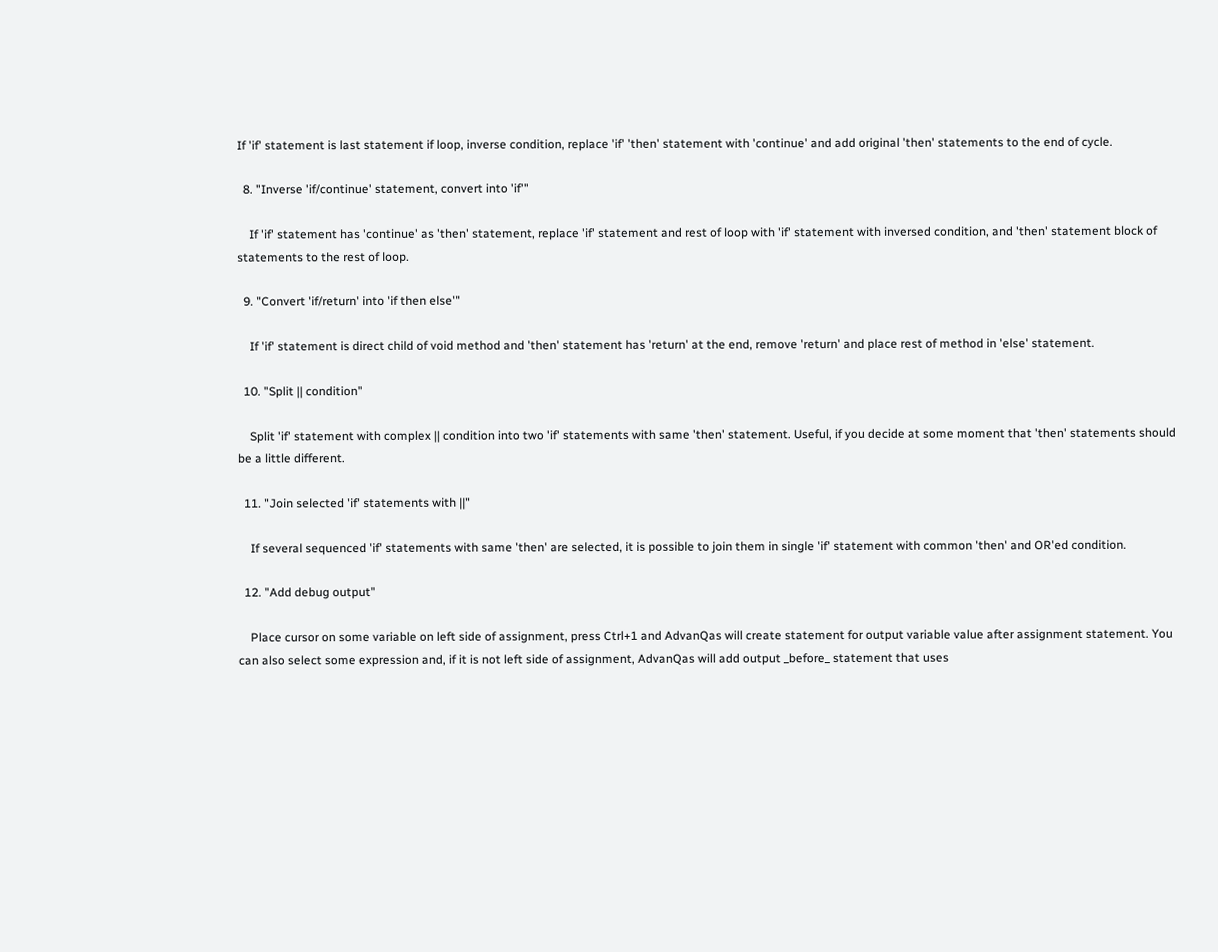If 'if' statement is last statement if loop, inverse condition, replace 'if' 'then' statement with 'continue' and add original 'then' statements to the end of cycle.

  8. "Inverse 'if/continue' statement, convert into 'if'"

    If 'if' statement has 'continue' as 'then' statement, replace 'if' statement and rest of loop with 'if' statement with inversed condition, and 'then' statement block of statements to the rest of loop.

  9. "Convert 'if/return' into 'if then else'"

    If 'if' statement is direct child of void method and 'then' statement has 'return' at the end, remove 'return' and place rest of method in 'else' statement.

  10. "Split || condition"

    Split 'if' statement with complex || condition into two 'if' statements with same 'then' statement. Useful, if you decide at some moment that 'then' statements should be a little different.

  11. "Join selected 'if' statements with ||"

    If several sequenced 'if' statements with same 'then' are selected, it is possible to join them in single 'if' statement with common 'then' and OR'ed condition.

  12. "Add debug output"

    Place cursor on some variable on left side of assignment, press Ctrl+1 and AdvanQas will create statement for output variable value after assignment statement. You can also select some expression and, if it is not left side of assignment, AdvanQas will add output _before_ statement that uses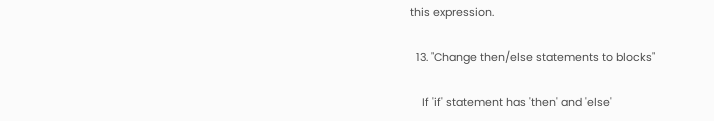this expression.

  13. "Change then/else statements to blocks"

    If 'if' statement has 'then' and 'else'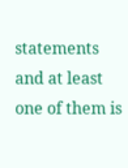statements and at least one of them is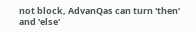not block, AdvanQas can turn 'then' and 'else'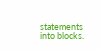statements into blocks.